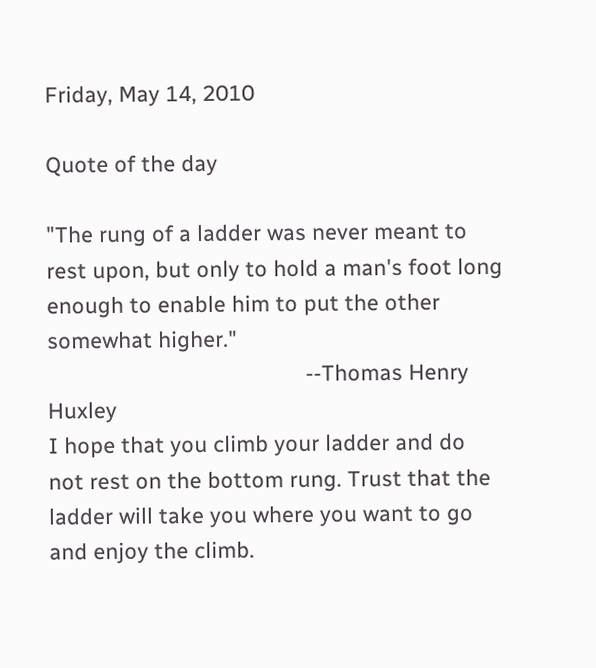Friday, May 14, 2010

Quote of the day

"The rung of a ladder was never meant to rest upon, but only to hold a man's foot long enough to enable him to put the other somewhat higher."
                                           --Thomas Henry Huxley
I hope that you climb your ladder and do not rest on the bottom rung. Trust that the ladder will take you where you want to go and enjoy the climb.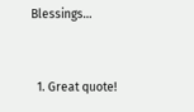Blessings...


  1. Great quote!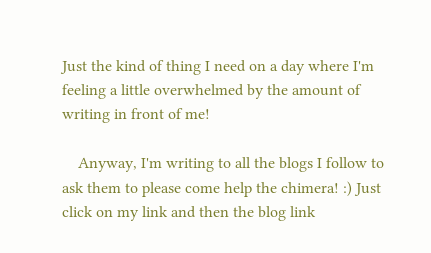Just the kind of thing I need on a day where I'm feeling a little overwhelmed by the amount of writing in front of me!

    Anyway, I'm writing to all the blogs I follow to ask them to please come help the chimera! :) Just click on my link and then the blog link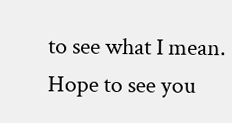to see what I mean. Hope to see you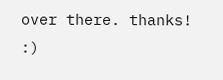over there. thanks! :)